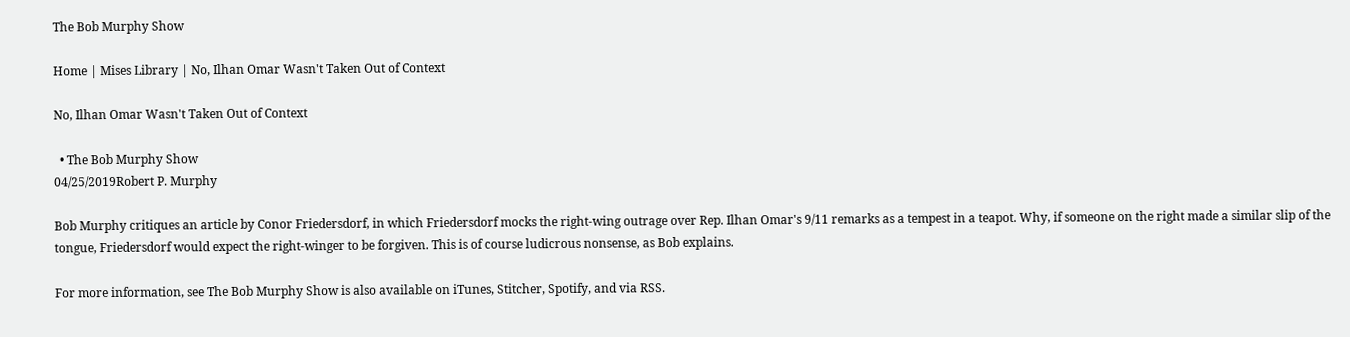The Bob Murphy Show

Home | Mises Library | No, Ilhan Omar Wasn't Taken Out of Context

No, Ilhan Omar Wasn't Taken Out of Context

  • The Bob Murphy Show
04/25/2019Robert P. Murphy

Bob Murphy critiques an article by Conor Friedersdorf, in which Friedersdorf mocks the right-wing outrage over Rep. Ilhan Omar's 9/11 remarks as a tempest in a teapot. Why, if someone on the right made a similar slip of the tongue, Friedersdorf would expect the right-winger to be forgiven. This is of course ludicrous nonsense, as Bob explains.

For more information, see The Bob Murphy Show is also available on iTunes, Stitcher, Spotify, and via RSS.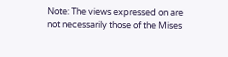Note: The views expressed on are not necessarily those of the Mises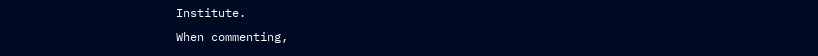Institute.
When commenting,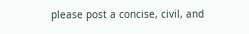please post a concise, civil, and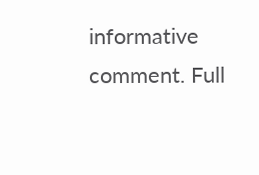informative comment. Full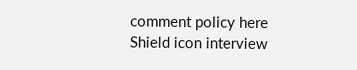comment policy here
Shield icon interview